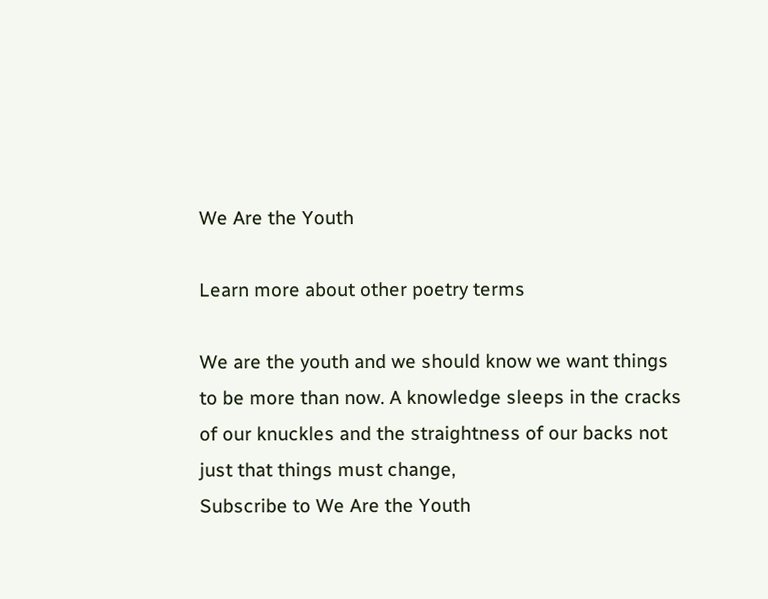We Are the Youth

Learn more about other poetry terms

We are the youth and we should know we want things to be more than now. A knowledge sleeps in the cracks of our knuckles and the straightness of our backs not just that things must change,
Subscribe to We Are the Youth